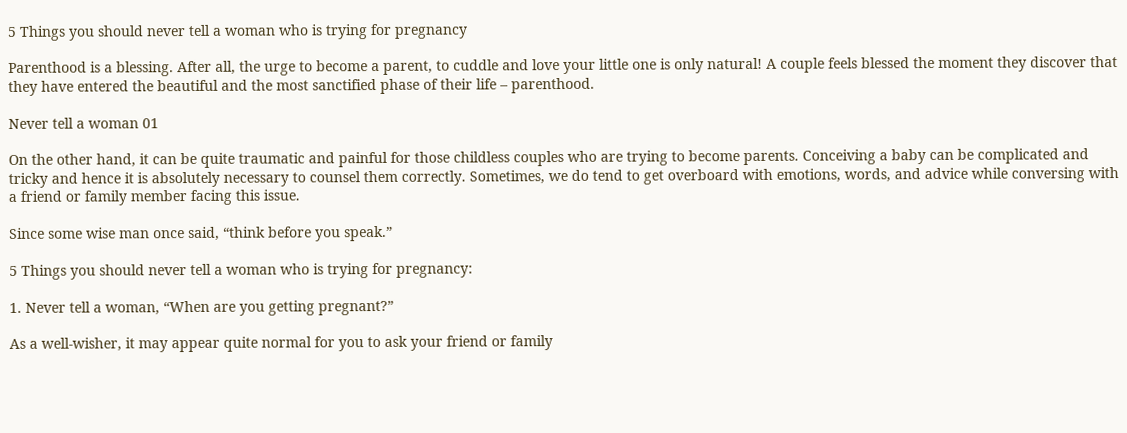5 Things you should never tell a woman who is trying for pregnancy

Parenthood is a blessing. After all, the urge to become a parent, to cuddle and love your little one is only natural! A couple feels blessed the moment they discover that they have entered the beautiful and the most sanctified phase of their life – parenthood.

Never tell a woman 01

On the other hand, it can be quite traumatic and painful for those childless couples who are trying to become parents. Conceiving a baby can be complicated and tricky and hence it is absolutely necessary to counsel them correctly. Sometimes, we do tend to get overboard with emotions, words, and advice while conversing with a friend or family member facing this issue.

Since some wise man once said, “think before you speak.”

5 Things you should never tell a woman who is trying for pregnancy:

1. Never tell a woman, “When are you getting pregnant?”

As a well-wisher, it may appear quite normal for you to ask your friend or family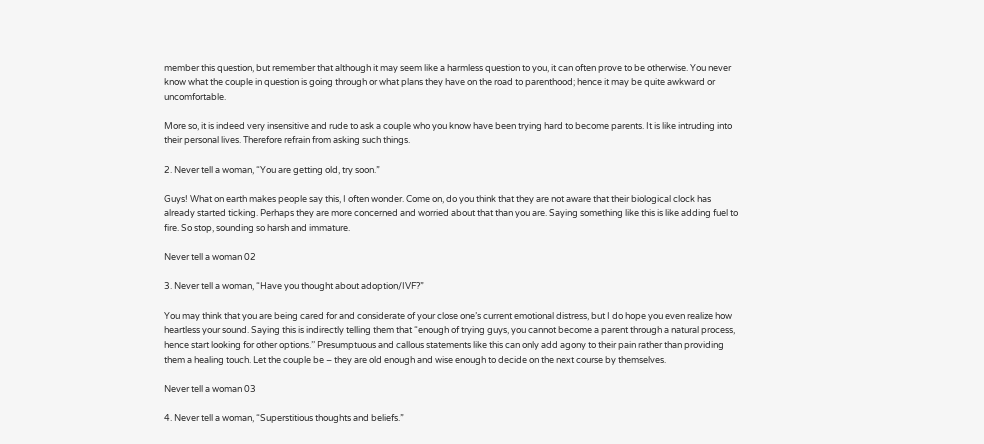member this question, but remember that although it may seem like a harmless question to you, it can often prove to be otherwise. You never know what the couple in question is going through or what plans they have on the road to parenthood; hence it may be quite awkward or uncomfortable.

More so, it is indeed very insensitive and rude to ask a couple who you know have been trying hard to become parents. It is like intruding into their personal lives. Therefore refrain from asking such things.

2. Never tell a woman, “You are getting old, try soon.”

Guys! What on earth makes people say this, I often wonder. Come on, do you think that they are not aware that their biological clock has already started ticking. Perhaps they are more concerned and worried about that than you are. Saying something like this is like adding fuel to fire. So stop, sounding so harsh and immature.

Never tell a woman 02

3. Never tell a woman, “Have you thought about adoption/IVF?”

You may think that you are being cared for and considerate of your close one’s current emotional distress, but I do hope you even realize how heartless your sound. Saying this is indirectly telling them that “enough of trying guys, you cannot become a parent through a natural process, hence start looking for other options.’’ Presumptuous and callous statements like this can only add agony to their pain rather than providing them a healing touch. Let the couple be – they are old enough and wise enough to decide on the next course by themselves.

Never tell a woman 03

4. Never tell a woman, “Superstitious thoughts and beliefs.”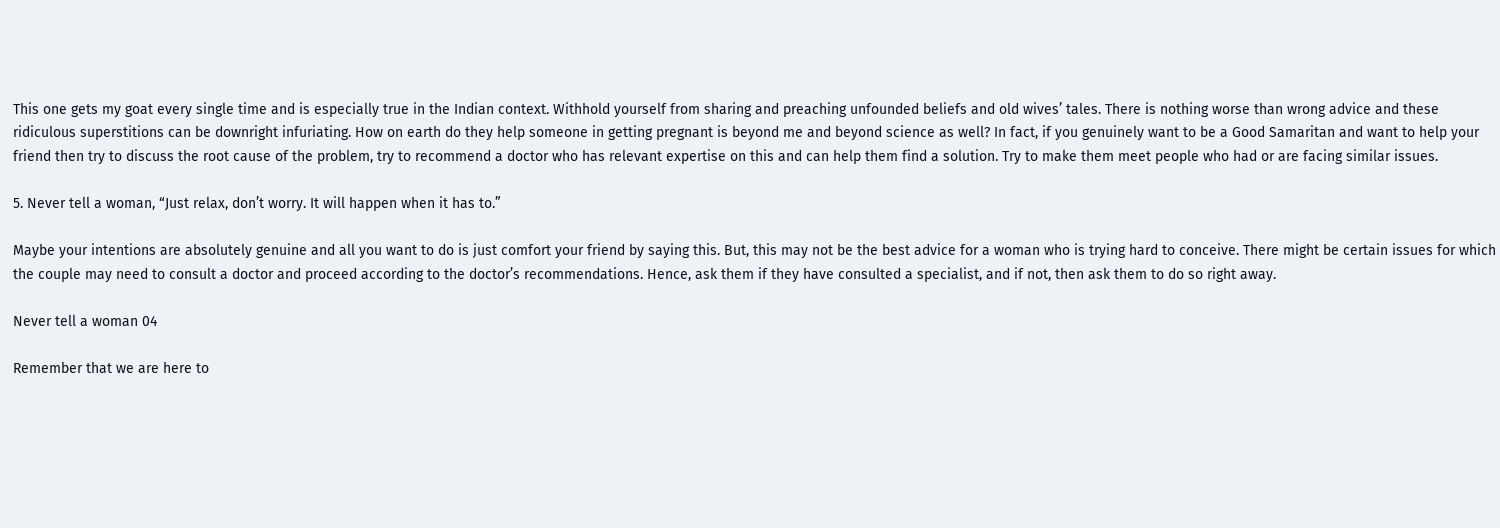This one gets my goat every single time and is especially true in the Indian context. Withhold yourself from sharing and preaching unfounded beliefs and old wives’ tales. There is nothing worse than wrong advice and these ridiculous superstitions can be downright infuriating. How on earth do they help someone in getting pregnant is beyond me and beyond science as well? In fact, if you genuinely want to be a Good Samaritan and want to help your friend then try to discuss the root cause of the problem, try to recommend a doctor who has relevant expertise on this and can help them find a solution. Try to make them meet people who had or are facing similar issues.

5. Never tell a woman, “Just relax, don’t worry. It will happen when it has to.”

Maybe your intentions are absolutely genuine and all you want to do is just comfort your friend by saying this. But, this may not be the best advice for a woman who is trying hard to conceive. There might be certain issues for which the couple may need to consult a doctor and proceed according to the doctor’s recommendations. Hence, ask them if they have consulted a specialist, and if not, then ask them to do so right away.

Never tell a woman 04

Remember that we are here to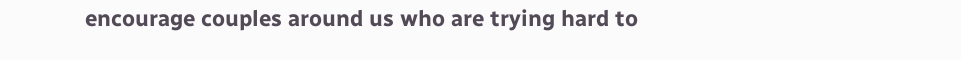encourage couples around us who are trying hard to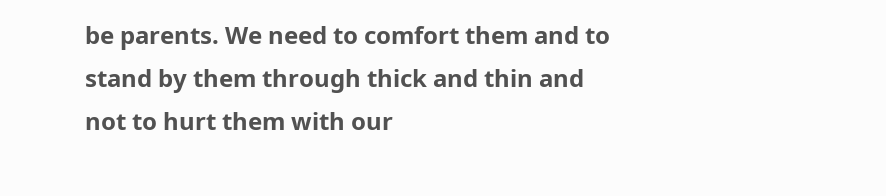be parents. We need to comfort them and to stand by them through thick and thin and not to hurt them with our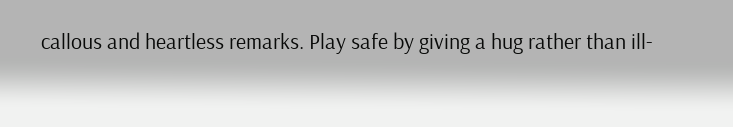callous and heartless remarks. Play safe by giving a hug rather than ill-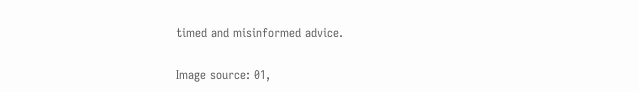timed and misinformed advice.

Image source: 01,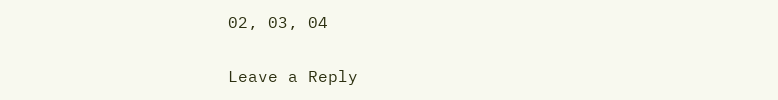02, 03, 04

Leave a Reply